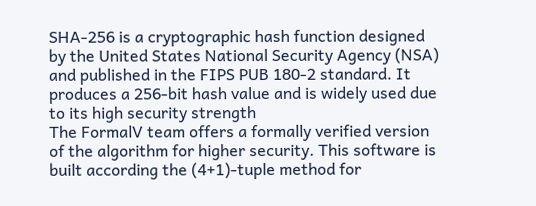SHA-256 is a cryptographic hash function designed by the United States National Security Agency (NSA) and published in the FIPS PUB 180-2 standard. It produces a 256-bit hash value and is widely used due to its high security strength
The FormalV team offers a formally verified version of the algorithm for higher security. This software is built according the (4+1)-tuple method for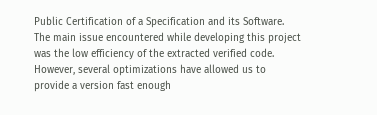Public Certification of a Specification and its Software. The main issue encountered while developing this project was the low efficiency of the extracted verified code. However, several optimizations have allowed us to provide a version fast enough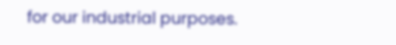for our industrial purposes.